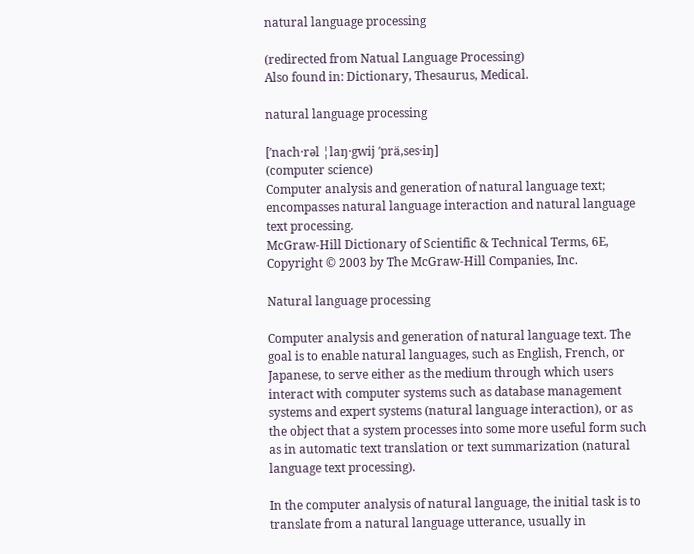natural language processing

(redirected from Natual Language Processing)
Also found in: Dictionary, Thesaurus, Medical.

natural language processing

[′nach·rəl ¦laŋ·gwij ′prä‚ses·iŋ]
(computer science)
Computer analysis and generation of natural language text; encompasses natural language interaction and natural language text processing.
McGraw-Hill Dictionary of Scientific & Technical Terms, 6E, Copyright © 2003 by The McGraw-Hill Companies, Inc.

Natural language processing

Computer analysis and generation of natural language text. The goal is to enable natural languages, such as English, French, or Japanese, to serve either as the medium through which users interact with computer systems such as database management systems and expert systems (natural language interaction), or as the object that a system processes into some more useful form such as in automatic text translation or text summarization (natural language text processing).

In the computer analysis of natural language, the initial task is to translate from a natural language utterance, usually in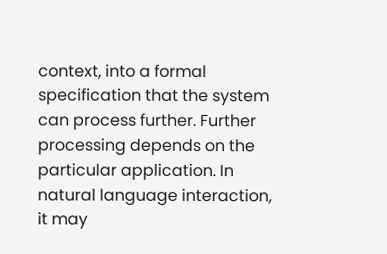context, into a formal specification that the system can process further. Further processing depends on the particular application. In natural language interaction, it may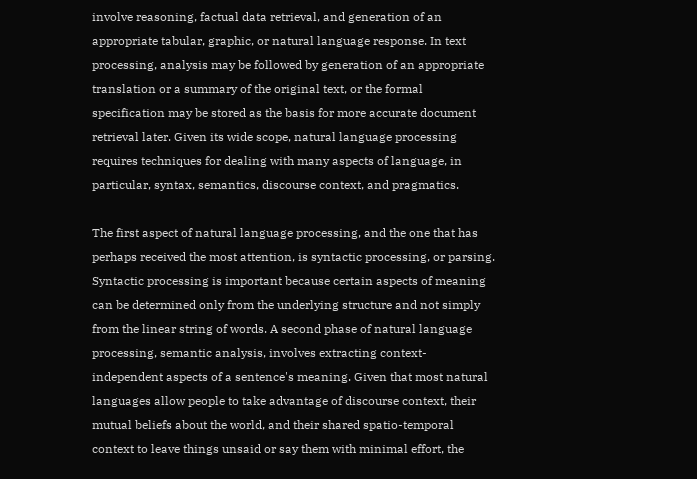involve reasoning, factual data retrieval, and generation of an appropriate tabular, graphic, or natural language response. In text processing, analysis may be followed by generation of an appropriate translation or a summary of the original text, or the formal specification may be stored as the basis for more accurate document retrieval later. Given its wide scope, natural language processing requires techniques for dealing with many aspects of language, in particular, syntax, semantics, discourse context, and pragmatics.

The first aspect of natural language processing, and the one that has perhaps received the most attention, is syntactic processing, or parsing. Syntactic processing is important because certain aspects of meaning can be determined only from the underlying structure and not simply from the linear string of words. A second phase of natural language processing, semantic analysis, involves extracting context-independent aspects of a sentence's meaning. Given that most natural languages allow people to take advantage of discourse context, their mutual beliefs about the world, and their shared spatio-temporal context to leave things unsaid or say them with minimal effort, the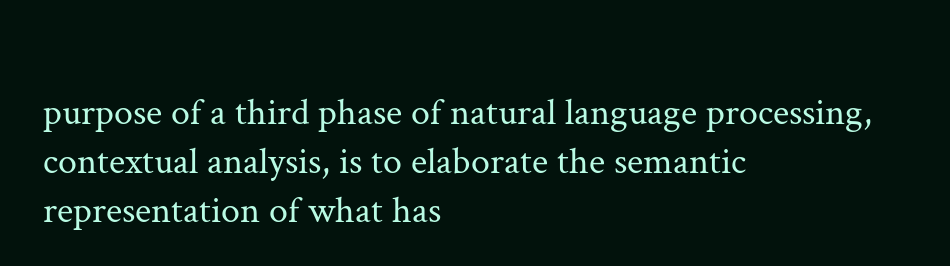purpose of a third phase of natural language processing, contextual analysis, is to elaborate the semantic representation of what has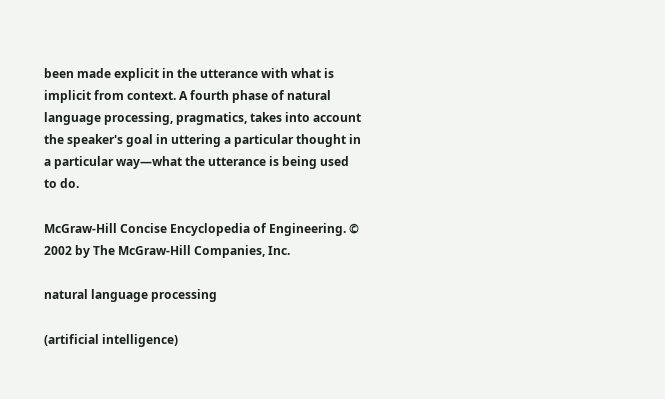been made explicit in the utterance with what is implicit from context. A fourth phase of natural language processing, pragmatics, takes into account the speaker's goal in uttering a particular thought in a particular way—what the utterance is being used to do.

McGraw-Hill Concise Encyclopedia of Engineering. © 2002 by The McGraw-Hill Companies, Inc.

natural language processing

(artificial intelligence)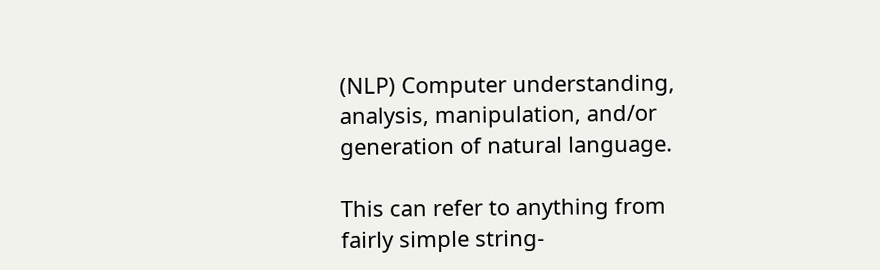(NLP) Computer understanding, analysis, manipulation, and/or generation of natural language.

This can refer to anything from fairly simple string-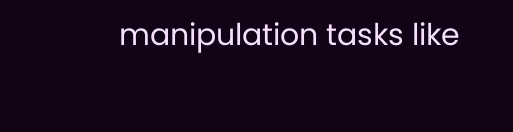manipulation tasks like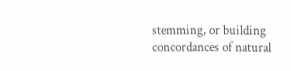stemming, or building concordances of natural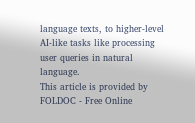language texts, to higher-level AI-like tasks like processing user queries in natural language.
This article is provided by FOLDOC - Free Online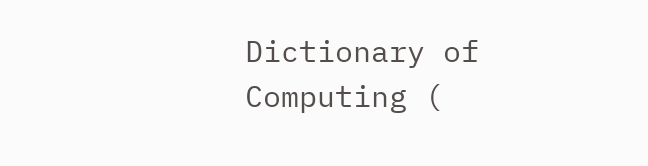Dictionary of Computing (